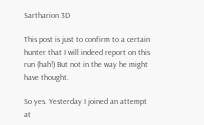Sartharion 3D

This post is just to confirm to a certain hunter that I will indeed report on this run (hah!) But not in the way he might have thought.

So yes. Yesterday I joined an attempt at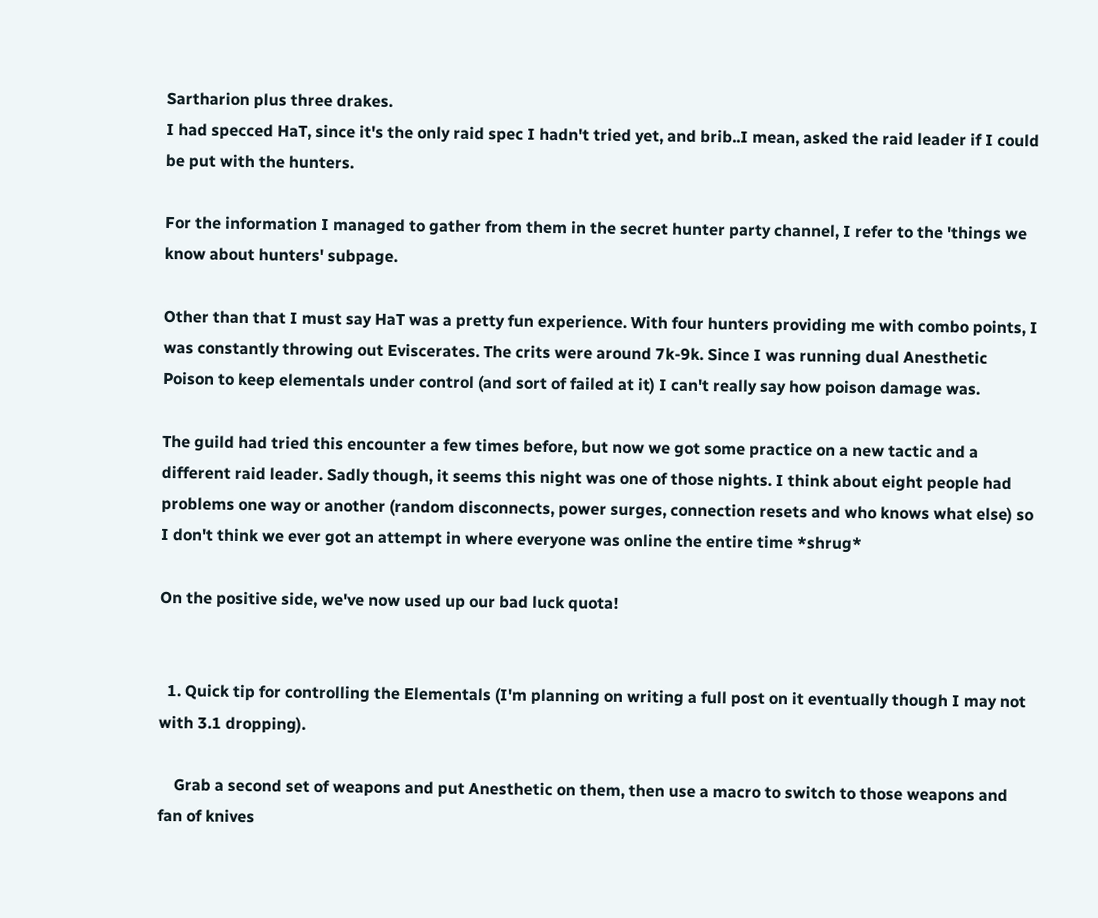Sartharion plus three drakes.
I had specced HaT, since it's the only raid spec I hadn't tried yet, and brib..I mean, asked the raid leader if I could be put with the hunters.

For the information I managed to gather from them in the secret hunter party channel, I refer to the 'things we know about hunters' subpage.

Other than that I must say HaT was a pretty fun experience. With four hunters providing me with combo points, I was constantly throwing out Eviscerates. The crits were around 7k-9k. Since I was running dual Anesthetic Poison to keep elementals under control (and sort of failed at it) I can't really say how poison damage was.

The guild had tried this encounter a few times before, but now we got some practice on a new tactic and a different raid leader. Sadly though, it seems this night was one of those nights. I think about eight people had problems one way or another (random disconnects, power surges, connection resets and who knows what else) so I don't think we ever got an attempt in where everyone was online the entire time *shrug*

On the positive side, we've now used up our bad luck quota!


  1. Quick tip for controlling the Elementals (I'm planning on writing a full post on it eventually though I may not with 3.1 dropping).

    Grab a second set of weapons and put Anesthetic on them, then use a macro to switch to those weapons and fan of knives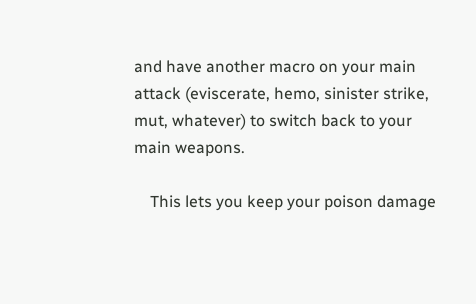and have another macro on your main attack (eviscerate, hemo, sinister strike, mut, whatever) to switch back to your main weapons.

    This lets you keep your poison damage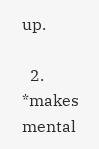up.

  2. *makes mental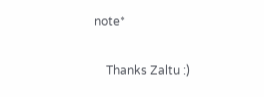note*

    Thanks Zaltu :)